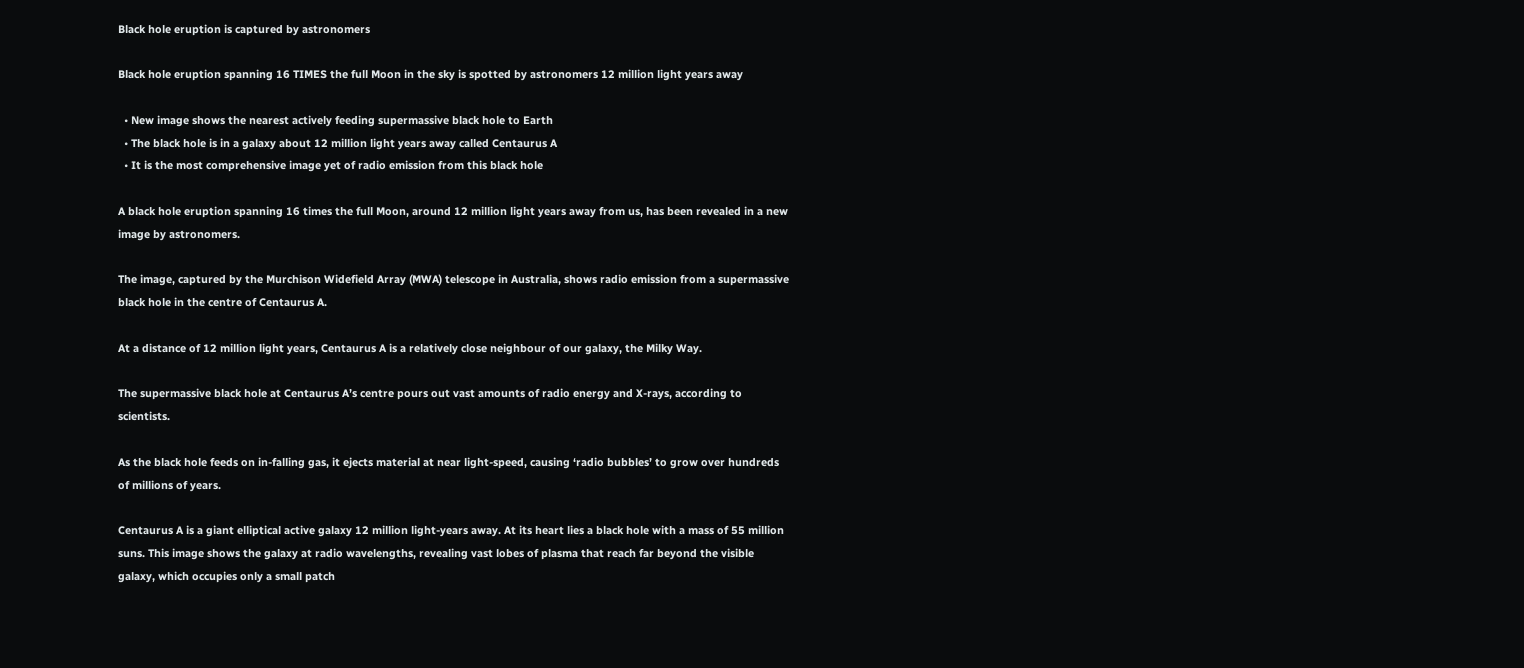Black hole eruption is captured by astronomers

Black hole eruption spanning 16 TIMES the full Moon in the sky is spotted by astronomers 12 million light years away

  • New image shows the nearest actively feeding supermassive black hole to Earth
  • The black hole is in a galaxy about 12 million light years away called Centaurus A
  • It is the most comprehensive image yet of radio emission from this black hole

A black hole eruption spanning 16 times the full Moon, around 12 million light years away from us, has been revealed in a new image by astronomers.

The image, captured by the Murchison Widefield Array (MWA) telescope in Australia, shows radio emission from a supermassive black hole in the centre of Centaurus A.

At a distance of 12 million light years, Centaurus A is a relatively close neighbour of our galaxy, the Milky Way.

The supermassive black hole at Centaurus A’s centre pours out vast amounts of radio energy and X-rays, according to scientists.

As the black hole feeds on in-falling gas, it ejects material at near light-speed, causing ‘radio bubbles’ to grow over hundreds of millions of years.

Centaurus A is a giant elliptical active galaxy 12 million light-years away. At its heart lies a black hole with a mass of 55 million suns. This image shows the galaxy at radio wavelengths, revealing vast lobes of plasma that reach far beyond the visible galaxy, which occupies only a small patch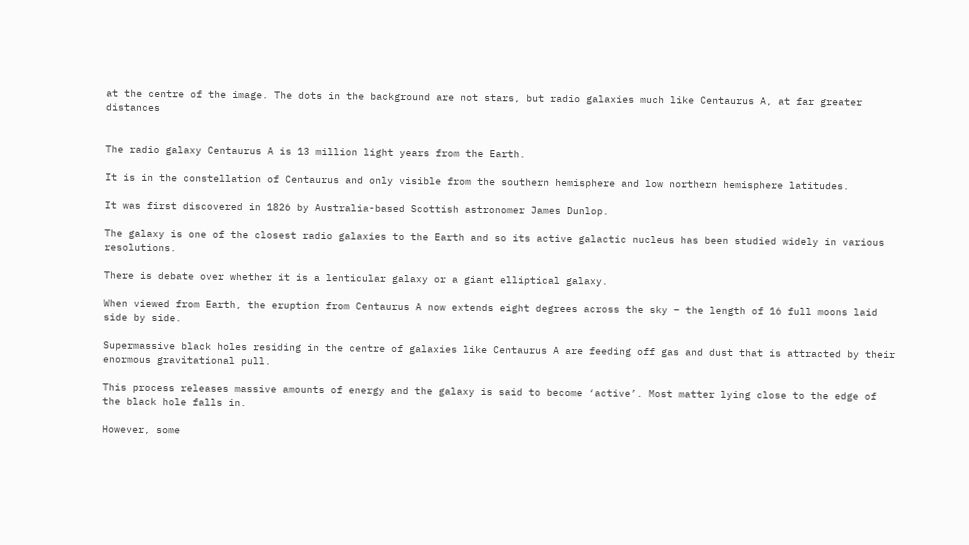at the centre of the image. The dots in the background are not stars, but radio galaxies much like Centaurus A, at far greater distances


The radio galaxy Centaurus A is 13 million light years from the Earth.

It is in the constellation of Centaurus and only visible from the southern hemisphere and low northern hemisphere latitudes.

It was first discovered in 1826 by Australia-based Scottish astronomer James Dunlop.

The galaxy is one of the closest radio galaxies to the Earth and so its active galactic nucleus has been studied widely in various resolutions.

There is debate over whether it is a lenticular galaxy or a giant elliptical galaxy.

When viewed from Earth, the eruption from Centaurus A now extends eight degrees across the sky – the length of 16 full moons laid side by side.

Supermassive black holes residing in the centre of galaxies like Centaurus A are feeding off gas and dust that is attracted by their enormous gravitational pull.

This process releases massive amounts of energy and the galaxy is said to become ‘active’. Most matter lying close to the edge of the black hole falls in.

However, some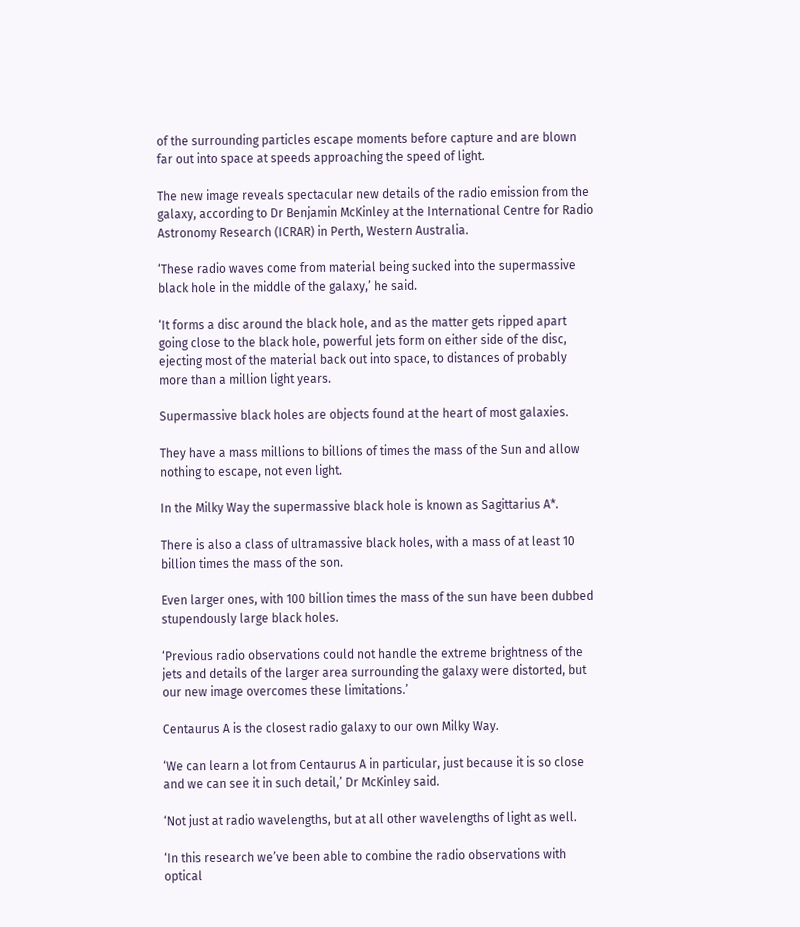of the surrounding particles escape moments before capture and are blown far out into space at speeds approaching the speed of light.

The new image reveals spectacular new details of the radio emission from the galaxy, according to Dr Benjamin McKinley at the International Centre for Radio Astronomy Research (ICRAR) in Perth, Western Australia.

‘These radio waves come from material being sucked into the supermassive black hole in the middle of the galaxy,’ he said.

‘It forms a disc around the black hole, and as the matter gets ripped apart going close to the black hole, powerful jets form on either side of the disc, ejecting most of the material back out into space, to distances of probably more than a million light years.

Supermassive black holes are objects found at the heart of most galaxies.

They have a mass millions to billions of times the mass of the Sun and allow nothing to escape, not even light.

In the Milky Way the supermassive black hole is known as Sagittarius A*.

There is also a class of ultramassive black holes, with a mass of at least 10 billion times the mass of the son.

Even larger ones, with 100 billion times the mass of the sun have been dubbed stupendously large black holes.

‘Previous radio observations could not handle the extreme brightness of the jets and details of the larger area surrounding the galaxy were distorted, but our new image overcomes these limitations.’

Centaurus A is the closest radio galaxy to our own Milky Way.

‘We can learn a lot from Centaurus A in particular, just because it is so close and we can see it in such detail,’ Dr McKinley said.

‘Not just at radio wavelengths, but at all other wavelengths of light as well.

‘In this research we’ve been able to combine the radio observations with optical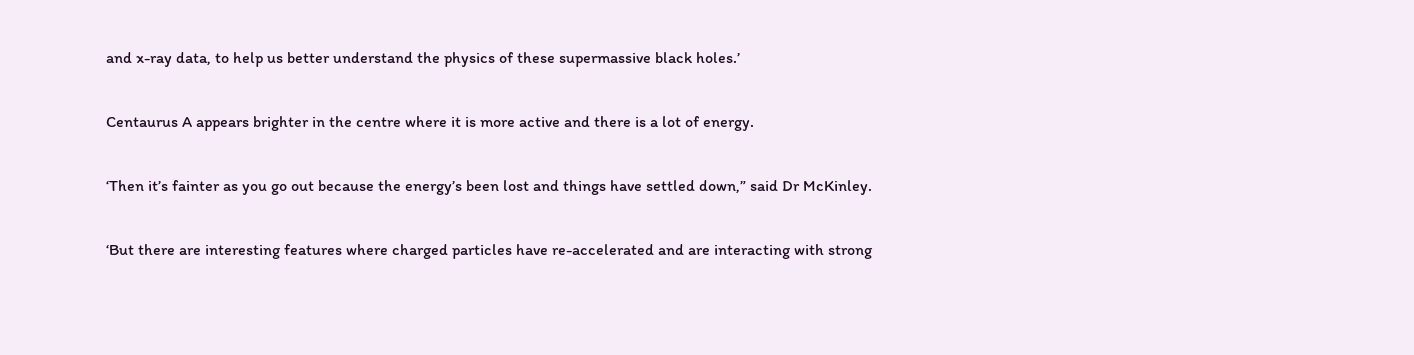and x-ray data, to help us better understand the physics of these supermassive black holes.’

Centaurus A appears brighter in the centre where it is more active and there is a lot of energy.

‘Then it’s fainter as you go out because the energy’s been lost and things have settled down,” said Dr McKinley.

‘But there are interesting features where charged particles have re-accelerated and are interacting with strong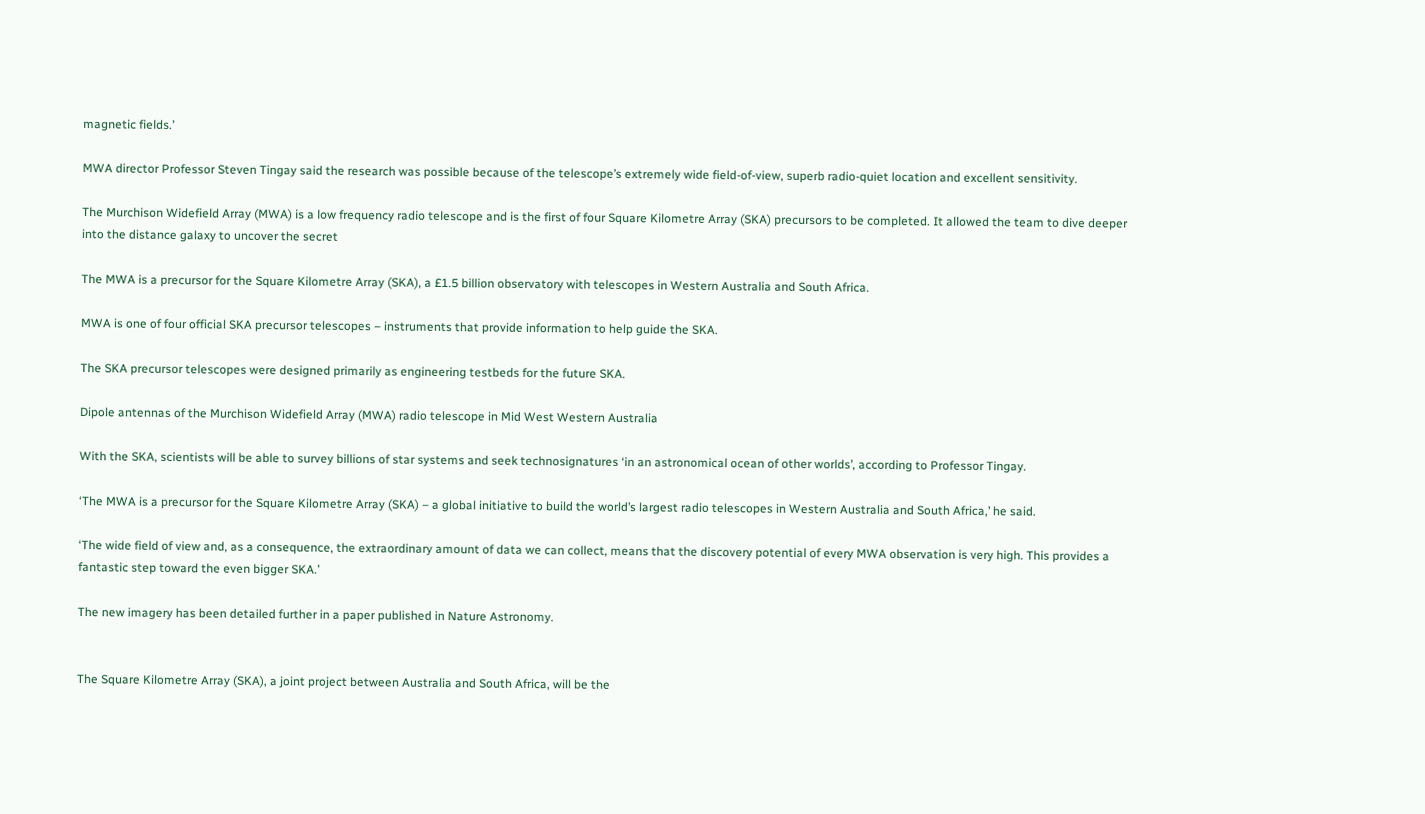magnetic fields.’

MWA director Professor Steven Tingay said the research was possible because of the telescope’s extremely wide field-of-view, superb radio-quiet location and excellent sensitivity.

The Murchison Widefield Array (MWA) is a low frequency radio telescope and is the first of four Square Kilometre Array (SKA) precursors to be completed. It allowed the team to dive deeper into the distance galaxy to uncover the secret

The MWA is a precursor for the Square Kilometre Array (SKA), a £1.5 billion observatory with telescopes in Western Australia and South Africa.

MWA is one of four official SKA precursor telescopes – instruments that provide information to help guide the SKA.

The SKA precursor telescopes were designed primarily as engineering testbeds for the future SKA.

Dipole antennas of the Murchison Widefield Array (MWA) radio telescope in Mid West Western Australia

With the SKA, scientists will be able to survey billions of star systems and seek technosignatures ‘in an astronomical ocean of other worlds’, according to Professor Tingay.

‘The MWA is a precursor for the Square Kilometre Array (SKA) – a global initiative to build the world’s largest radio telescopes in Western Australia and South Africa,’ he said.

‘The wide field of view and, as a consequence, the extraordinary amount of data we can collect, means that the discovery potential of every MWA observation is very high. This provides a fantastic step toward the even bigger SKA.’

The new imagery has been detailed further in a paper published in Nature Astronomy.


The Square Kilometre Array (SKA), a joint project between Australia and South Africa, will be the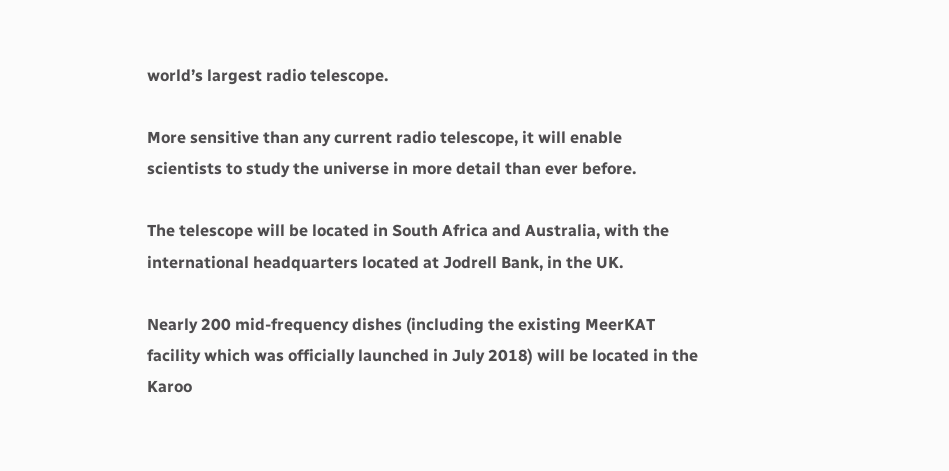world’s largest radio telescope.

More sensitive than any current radio telescope, it will enable scientists to study the universe in more detail than ever before.

The telescope will be located in South Africa and Australia, with the international headquarters located at Jodrell Bank, in the UK.

Nearly 200 mid-frequency dishes (including the existing MeerKAT facility which was officially launched in July 2018) will be located in the Karoo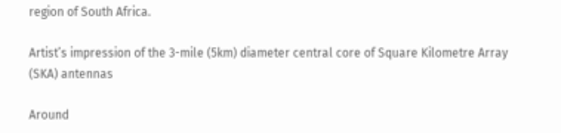region of South Africa.

Artist’s impression of the 3-mile (5km) diameter central core of Square Kilometre Array (SKA) antennas

Around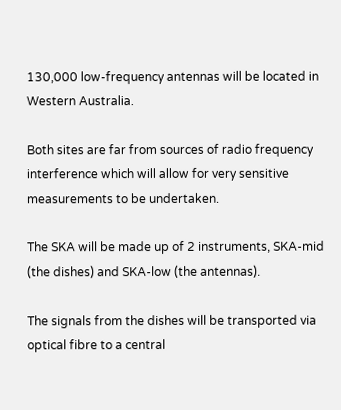130,000 low-frequency antennas will be located in Western Australia.

Both sites are far from sources of radio frequency interference which will allow for very sensitive measurements to be undertaken.

The SKA will be made up of 2 instruments, SKA-mid (the dishes) and SKA-low (the antennas).

The signals from the dishes will be transported via optical fibre to a central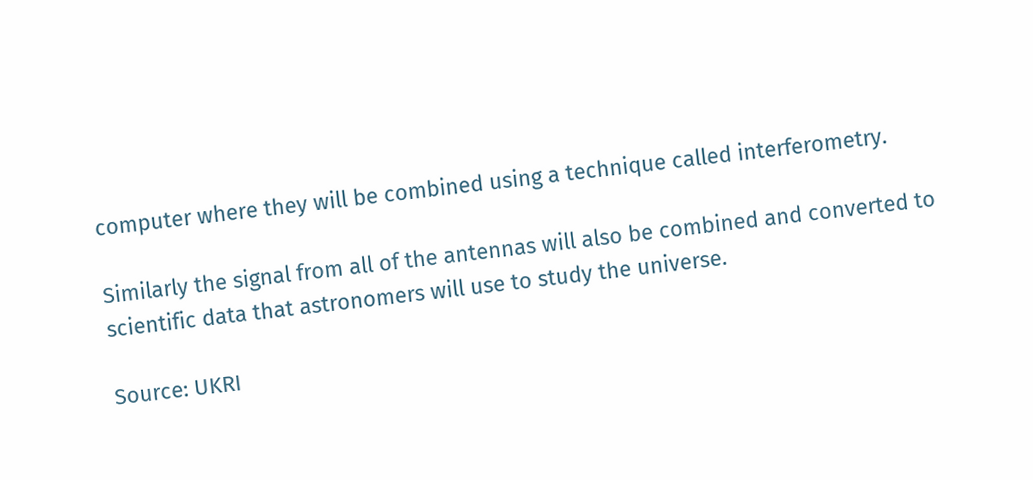computer where they will be combined using a technique called interferometry.

Similarly the signal from all of the antennas will also be combined and converted to scientific data that astronomers will use to study the universe.

Source: UKRI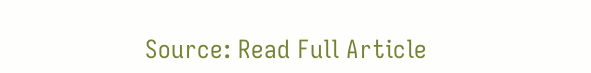Source: Read Full Article